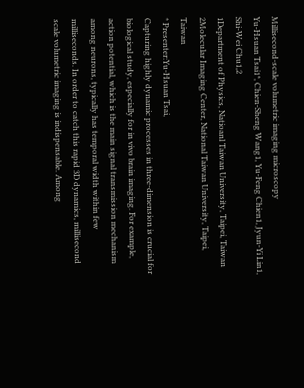Millisecond-scale volumetric imaging microscopy
Yu-Hsuan Tsai1*, Chien-Sheng Wang1, Yu-Feng Chien1, Jyun-Yi Lin1, Shi-Wei Chu1,2
1Department of Physics, Natioanl Taiwan University, Taipei, Taiwan
2Molecular Imaging Center, National Taiwan University, Taipei, Taiwan
* Presenter:Yu-Hsuan Tsai,
Capturing highly dynamic processes in three-dimension is crucial for biological study, especially for in vivo brain imaging. For example, action potential, which is the main signal transmission mechanism among neurons, typically has temporal width within few milliseconds. In order to catch this rapid 3D dynamics, millisecond scale volumetric imaging is indispensable. Among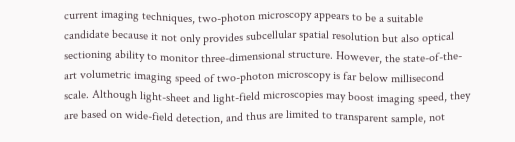current imaging techniques, two-photon microscopy appears to be a suitable candidate because it not only provides subcellular spatial resolution but also optical sectioning ability to monitor three-dimensional structure. However, the state-of-the-art volumetric imaging speed of two-photon microscopy is far below millisecond scale. Although light-sheet and light-field microscopies may boost imaging speed, they are based on wide-field detection, and thus are limited to transparent sample, not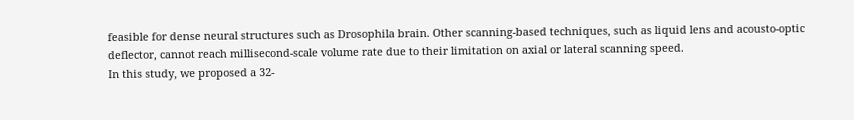feasible for dense neural structures such as Drosophila brain. Other scanning-based techniques, such as liquid lens and acousto-optic deflector, cannot reach millisecond-scale volume rate due to their limitation on axial or lateral scanning speed.
In this study, we proposed a 32-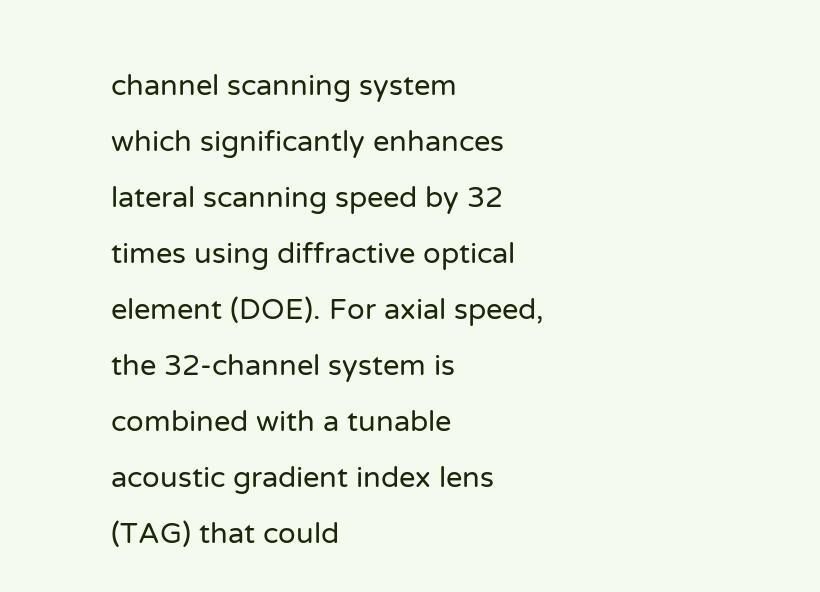channel scanning system which significantly enhances lateral scanning speed by 32 times using diffractive optical element (DOE). For axial speed, the 32-channel system is combined with a tunable acoustic gradient index lens (TAG) that could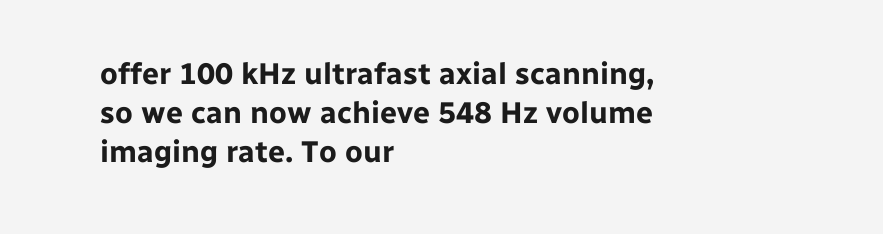offer 100 kHz ultrafast axial scanning, so we can now achieve 548 Hz volume imaging rate. To our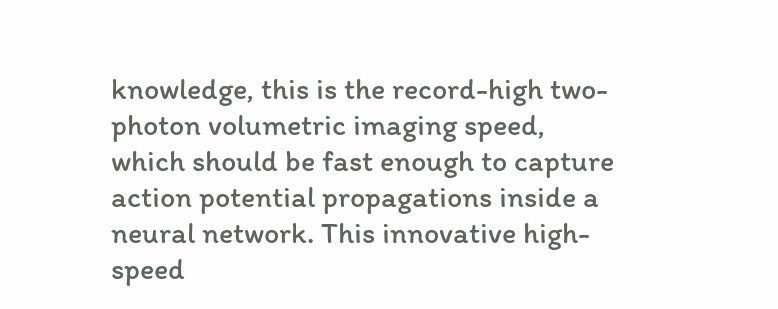knowledge, this is the record-high two-photon volumetric imaging speed, which should be fast enough to capture action potential propagations inside a neural network. This innovative high-speed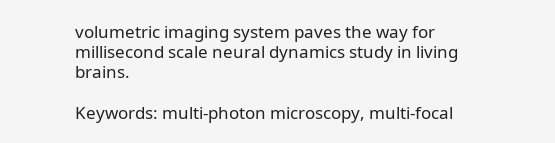volumetric imaging system paves the way for millisecond scale neural dynamics study in living brains.

Keywords: multi-photon microscopy, multi-focal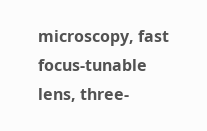microscopy, fast focus-tunable lens, three-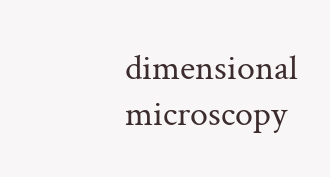dimensional microscopy